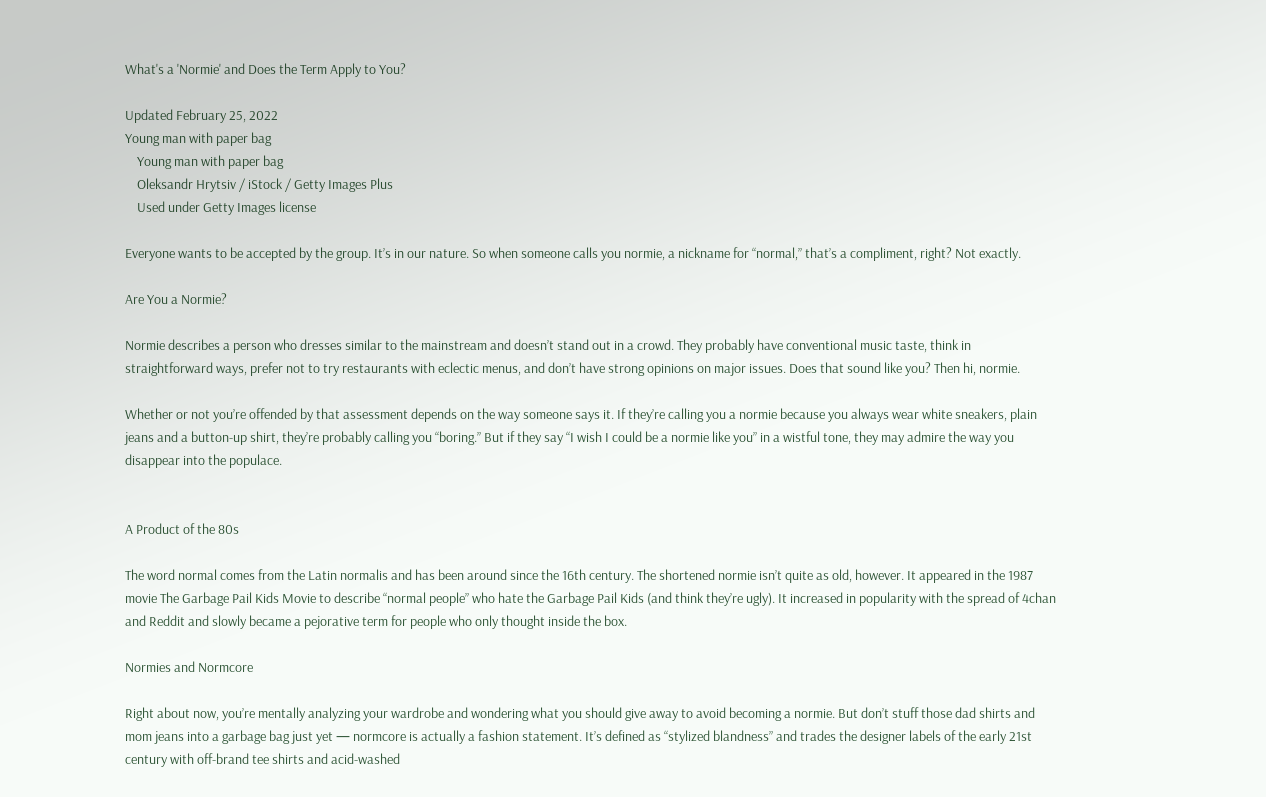What's a 'Normie' and Does the Term Apply to You?

Updated February 25, 2022
Young man with paper bag
    Young man with paper bag
    Oleksandr Hrytsiv / iStock / Getty Images Plus
    Used under Getty Images license

Everyone wants to be accepted by the group. It’s in our nature. So when someone calls you normie, a nickname for “normal,” that’s a compliment, right? Not exactly.

Are You a Normie?

Normie describes a person who dresses similar to the mainstream and doesn’t stand out in a crowd. They probably have conventional music taste, think in straightforward ways, prefer not to try restaurants with eclectic menus, and don’t have strong opinions on major issues. Does that sound like you? Then hi, normie.

Whether or not you’re offended by that assessment depends on the way someone says it. If they’re calling you a normie because you always wear white sneakers, plain jeans and a button-up shirt, they’re probably calling you “boring.” But if they say “I wish I could be a normie like you” in a wistful tone, they may admire the way you disappear into the populace.


A Product of the 80s

The word normal comes from the Latin normalis and has been around since the 16th century. The shortened normie isn’t quite as old, however. It appeared in the 1987 movie The Garbage Pail Kids Movie to describe “normal people” who hate the Garbage Pail Kids (and think they’re ugly). It increased in popularity with the spread of 4chan and Reddit and slowly became a pejorative term for people who only thought inside the box.

Normies and Normcore

Right about now, you’re mentally analyzing your wardrobe and wondering what you should give away to avoid becoming a normie. But don’t stuff those dad shirts and mom jeans into a garbage bag just yet — normcore is actually a fashion statement. It’s defined as “stylized blandness” and trades the designer labels of the early 21st century with off-brand tee shirts and acid-washed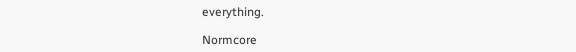everything.

Normcore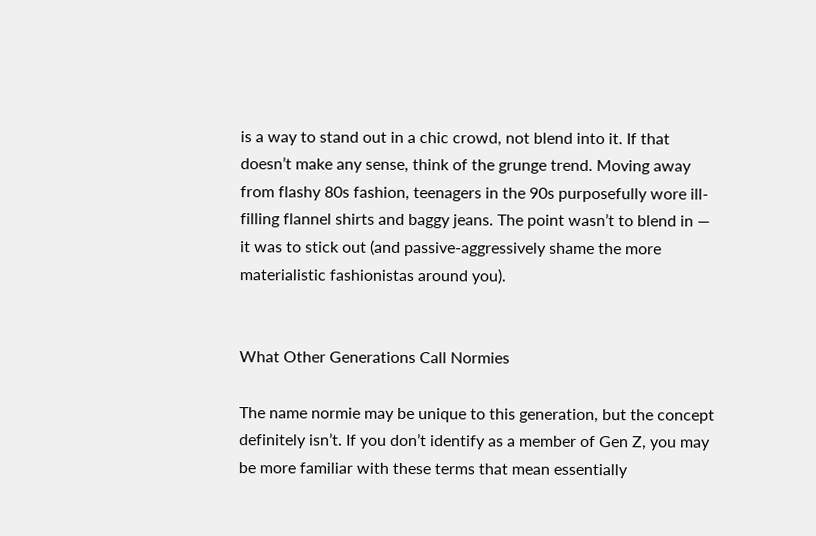is a way to stand out in a chic crowd, not blend into it. If that doesn’t make any sense, think of the grunge trend. Moving away from flashy 80s fashion, teenagers in the 90s purposefully wore ill-filling flannel shirts and baggy jeans. The point wasn’t to blend in — it was to stick out (and passive-aggressively shame the more materialistic fashionistas around you).


What Other Generations Call Normies

The name normie may be unique to this generation, but the concept definitely isn’t. If you don’t identify as a member of Gen Z, you may be more familiar with these terms that mean essentially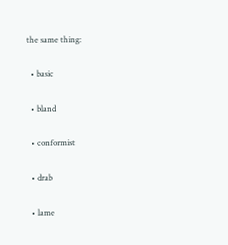the same thing:

  • basic

  • bland

  • conformist

  • drab

  • lame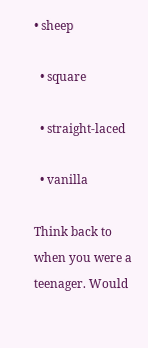• sheep

  • square

  • straight-laced

  • vanilla

Think back to when you were a teenager. Would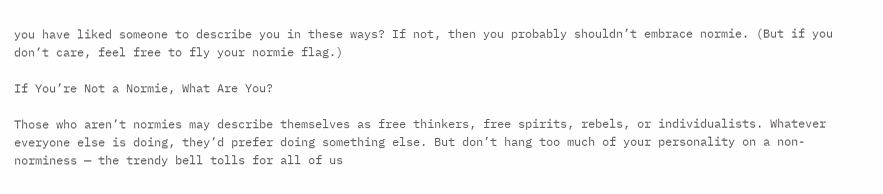you have liked someone to describe you in these ways? If not, then you probably shouldn’t embrace normie. (But if you don’t care, feel free to fly your normie flag.)

If You’re Not a Normie, What Are You?

Those who aren’t normies may describe themselves as free thinkers, free spirits, rebels, or individualists. Whatever everyone else is doing, they’d prefer doing something else. But don’t hang too much of your personality on a non-norminess — the trendy bell tolls for all of us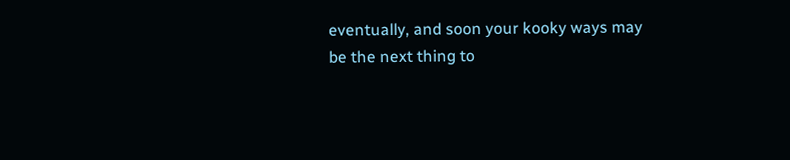eventually, and soon your kooky ways may be the next thing to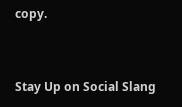copy.


Stay Up on Social Slang